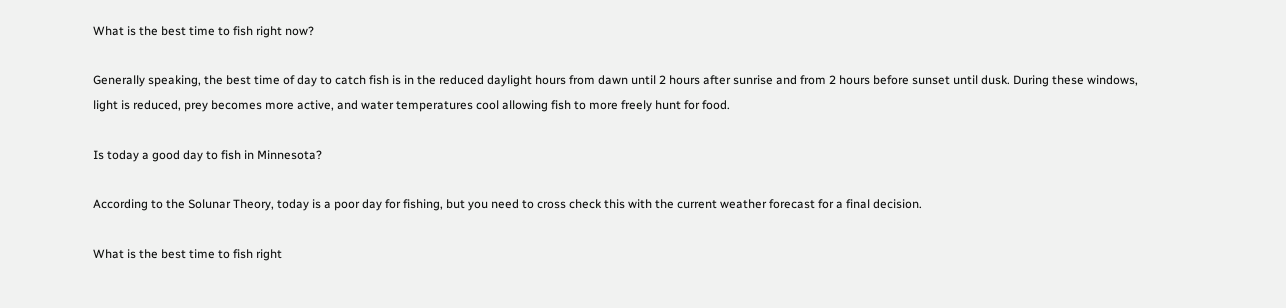What is the best time to fish right now?

Generally speaking, the best time of day to catch fish is in the reduced daylight hours from dawn until 2 hours after sunrise and from 2 hours before sunset until dusk. During these windows, light is reduced, prey becomes more active, and water temperatures cool allowing fish to more freely hunt for food.

Is today a good day to fish in Minnesota?

According to the Solunar Theory, today is a poor day for fishing, but you need to cross check this with the current weather forecast for a final decision.

What is the best time to fish right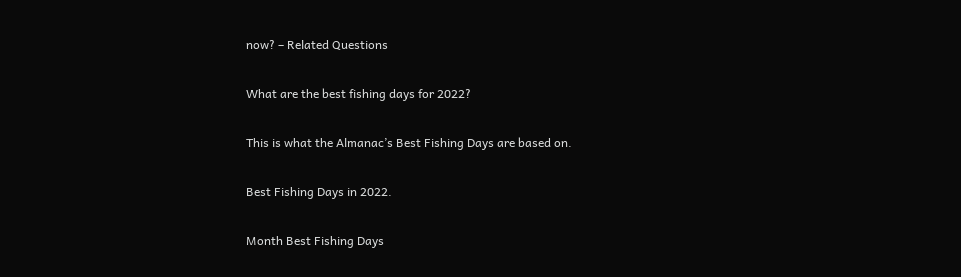now? – Related Questions

What are the best fishing days for 2022?

This is what the Almanac’s Best Fishing Days are based on.

Best Fishing Days in 2022.

Month Best Fishing Days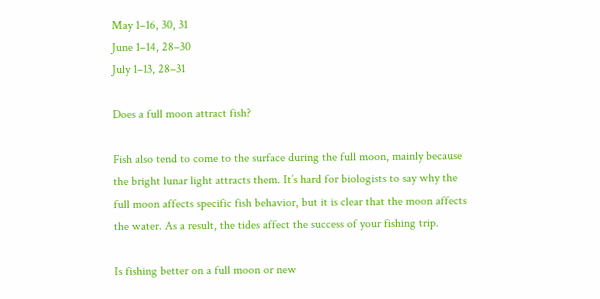May 1–16, 30, 31
June 1–14, 28–30
July 1–13, 28–31

Does a full moon attract fish?

Fish also tend to come to the surface during the full moon, mainly because the bright lunar light attracts them. It’s hard for biologists to say why the full moon affects specific fish behavior, but it is clear that the moon affects the water. As a result, the tides affect the success of your fishing trip.

Is fishing better on a full moon or new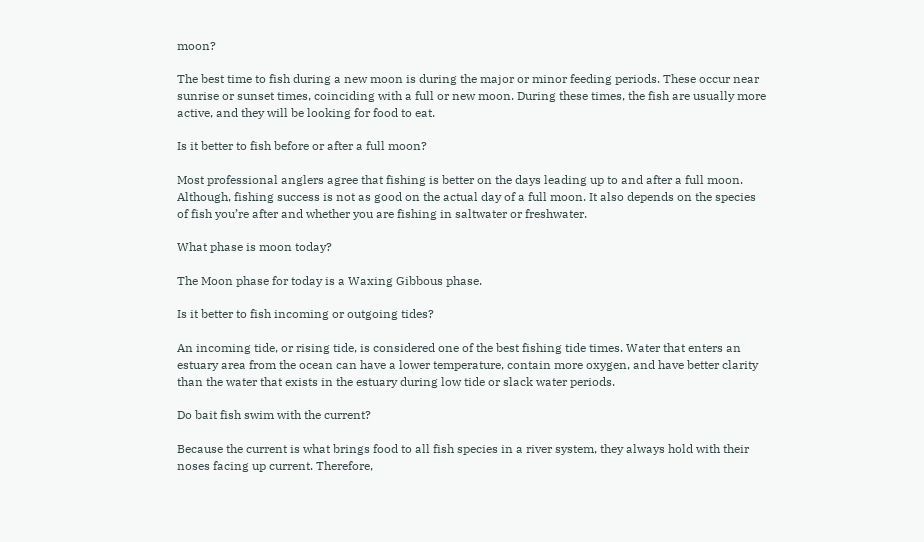moon?

The best time to fish during a new moon is during the major or minor feeding periods. These occur near sunrise or sunset times, coinciding with a full or new moon. During these times, the fish are usually more active, and they will be looking for food to eat.

Is it better to fish before or after a full moon?

Most professional anglers agree that fishing is better on the days leading up to and after a full moon. Although, fishing success is not as good on the actual day of a full moon. It also depends on the species of fish you’re after and whether you are fishing in saltwater or freshwater.

What phase is moon today?

The Moon phase for today is a Waxing Gibbous phase.

Is it better to fish incoming or outgoing tides?

An incoming tide, or rising tide, is considered one of the best fishing tide times. Water that enters an estuary area from the ocean can have a lower temperature, contain more oxygen, and have better clarity than the water that exists in the estuary during low tide or slack water periods.

Do bait fish swim with the current?

Because the current is what brings food to all fish species in a river system, they always hold with their noses facing up current. Therefore,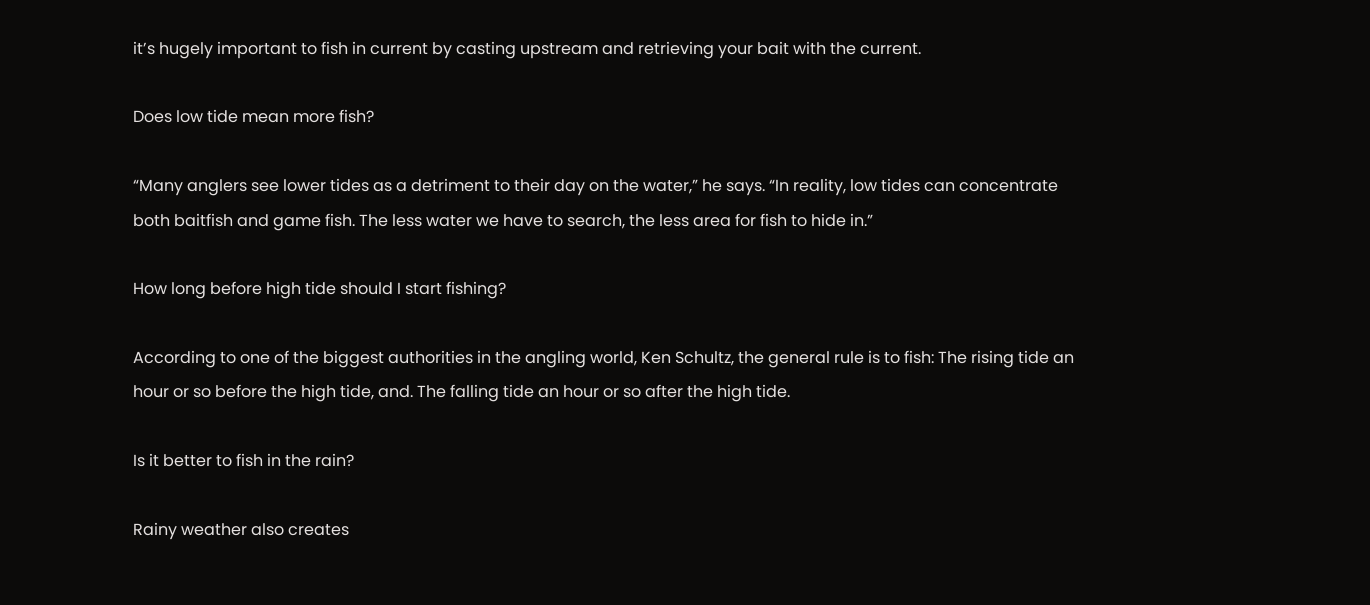it’s hugely important to fish in current by casting upstream and retrieving your bait with the current.

Does low tide mean more fish?

“Many anglers see lower tides as a detriment to their day on the water,” he says. “In reality, low tides can concentrate both baitfish and game fish. The less water we have to search, the less area for fish to hide in.”

How long before high tide should I start fishing?

According to one of the biggest authorities in the angling world, Ken Schultz, the general rule is to fish: The rising tide an hour or so before the high tide, and. The falling tide an hour or so after the high tide.

Is it better to fish in the rain?

Rainy weather also creates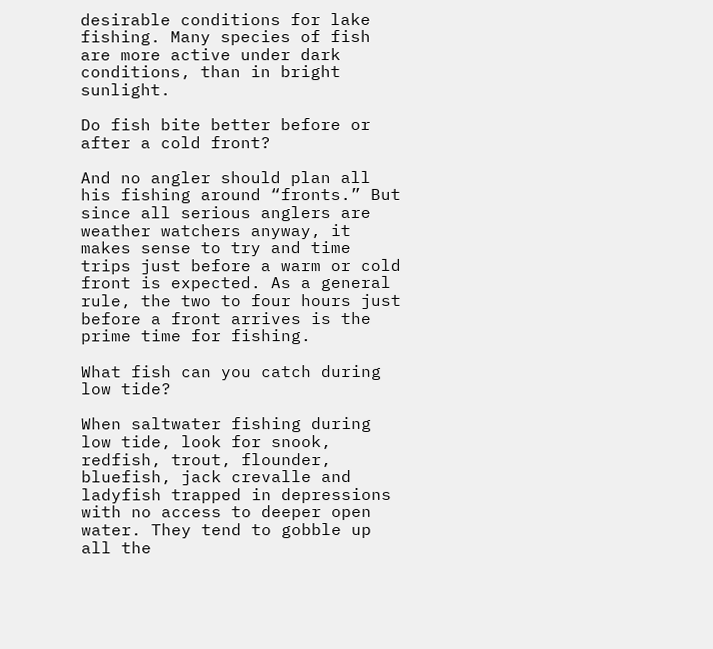desirable conditions for lake fishing. Many species of fish are more active under dark conditions, than in bright sunlight.

Do fish bite better before or after a cold front?

And no angler should plan all his fishing around “fronts.” But since all serious anglers are weather watchers anyway, it makes sense to try and time trips just before a warm or cold front is expected. As a general rule, the two to four hours just before a front arrives is the prime time for fishing.

What fish can you catch during low tide?

When saltwater fishing during low tide, look for snook, redfish, trout, flounder, bluefish, jack crevalle and ladyfish trapped in depressions with no access to deeper open water. They tend to gobble up all the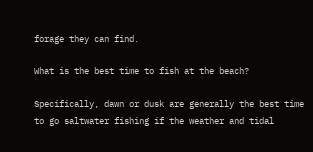forage they can find.

What is the best time to fish at the beach?

Specifically, dawn or dusk are generally the best time to go saltwater fishing if the weather and tidal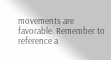movements are favorable. Remember to reference a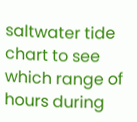saltwater tide chart to see which range of hours during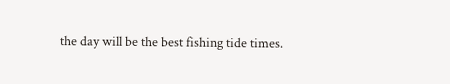the day will be the best fishing tide times.